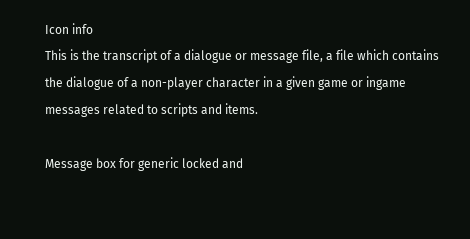Icon info
This is the transcript of a dialogue or message file, a file which contains the dialogue of a non-player character in a given game or ingame messages related to scripts and items.

Message box for generic locked and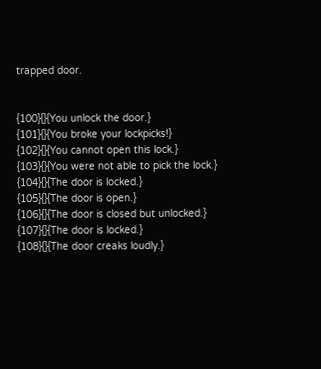trapped door.


{100}{}{You unlock the door.}
{101}{}{You broke your lockpicks!}
{102}{}{You cannot open this lock.}
{103}{}{You were not able to pick the lock.}
{104}{}{The door is locked.}
{105}{}{The door is open.}
{106}{}{The door is closed but unlocked.}
{107}{}{The door is locked.}
{108}{}{The door creaks loudly.}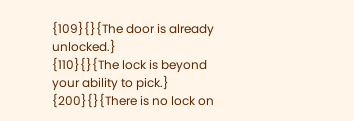{109}{}{The door is already unlocked.}
{110}{}{The lock is beyond your ability to pick.}
{200}{}{There is no lock on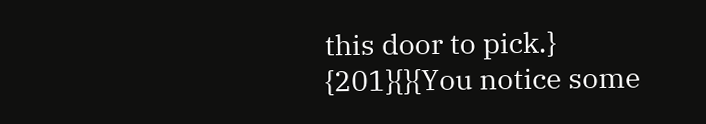this door to pick.}
{201}{}{You notice some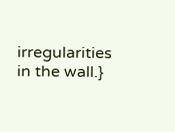irregularities in the wall.}